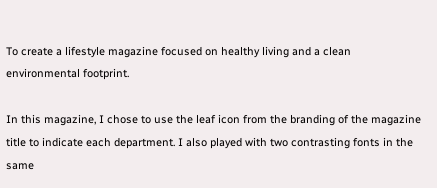To create a lifestyle magazine focused on healthy living and a clean environmental footprint.

In this magazine, I chose to use the leaf icon from the branding of the magazine title to indicate each department. I also played with two contrasting fonts in the same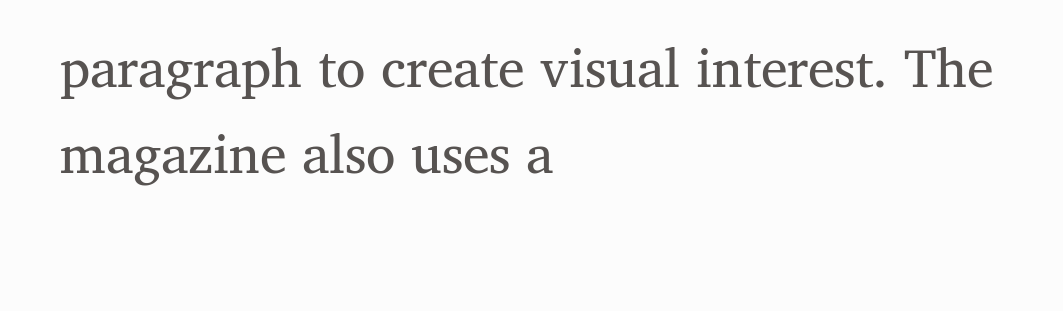paragraph to create visual interest. The magazine also uses a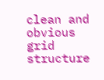clean and obvious grid structure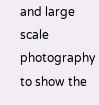and large scale photography to show the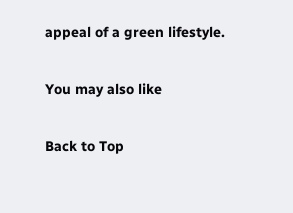appeal of a green lifestyle.

You may also like

Back to Top